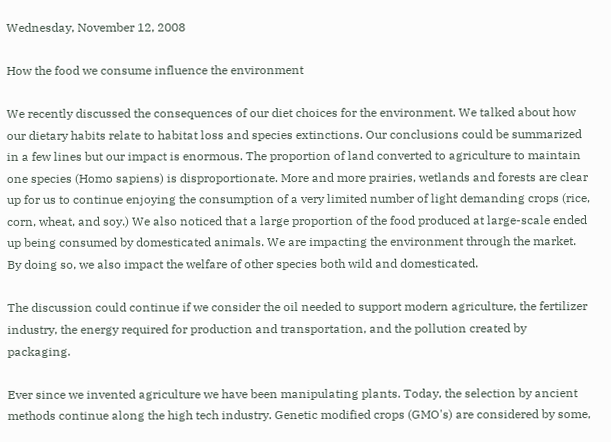Wednesday, November 12, 2008

How the food we consume influence the environment

We recently discussed the consequences of our diet choices for the environment. We talked about how our dietary habits relate to habitat loss and species extinctions. Our conclusions could be summarized in a few lines but our impact is enormous. The proportion of land converted to agriculture to maintain one species (Homo sapiens) is disproportionate. More and more prairies, wetlands and forests are clear up for us to continue enjoying the consumption of a very limited number of light demanding crops (rice, corn, wheat, and soy.) We also noticed that a large proportion of the food produced at large-scale ended up being consumed by domesticated animals. We are impacting the environment through the market. By doing so, we also impact the welfare of other species both wild and domesticated.

The discussion could continue if we consider the oil needed to support modern agriculture, the fertilizer industry, the energy required for production and transportation, and the pollution created by packaging.

Ever since we invented agriculture we have been manipulating plants. Today, the selection by ancient methods continue along the high tech industry. Genetic modified crops (GMO's) are considered by some,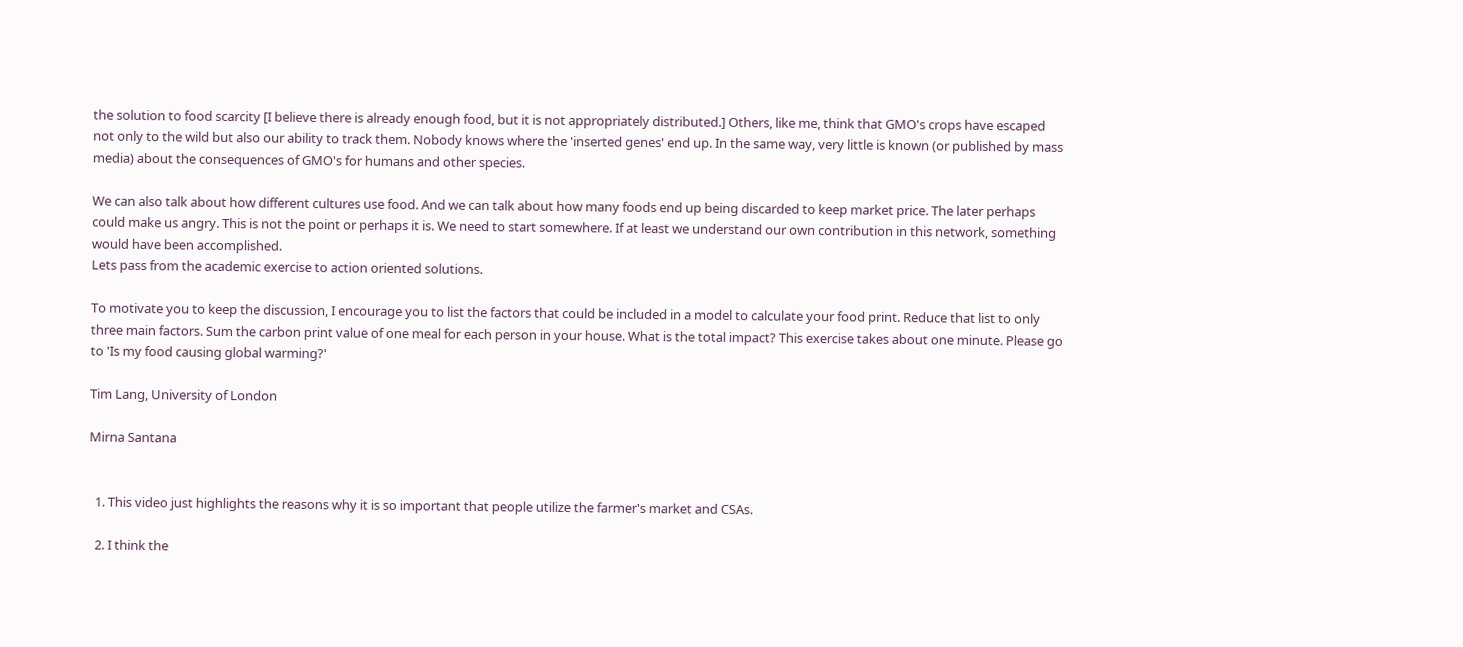the solution to food scarcity [I believe there is already enough food, but it is not appropriately distributed.] Others, like me, think that GMO's crops have escaped not only to the wild but also our ability to track them. Nobody knows where the 'inserted genes' end up. In the same way, very little is known (or published by mass media) about the consequences of GMO's for humans and other species.

We can also talk about how different cultures use food. And we can talk about how many foods end up being discarded to keep market price. The later perhaps could make us angry. This is not the point or perhaps it is. We need to start somewhere. If at least we understand our own contribution in this network, something would have been accomplished.
Lets pass from the academic exercise to action oriented solutions.

To motivate you to keep the discussion, I encourage you to list the factors that could be included in a model to calculate your food print. Reduce that list to only three main factors. Sum the carbon print value of one meal for each person in your house. What is the total impact? This exercise takes about one minute. Please go to 'Is my food causing global warming?'

Tim Lang, University of London

Mirna Santana


  1. This video just highlights the reasons why it is so important that people utilize the farmer's market and CSAs.

  2. I think the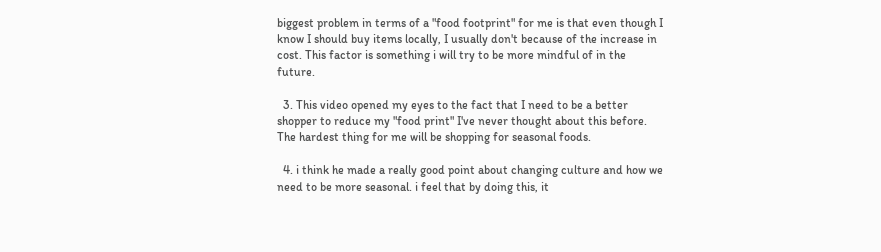biggest problem in terms of a "food footprint" for me is that even though I know I should buy items locally, I usually don't because of the increase in cost. This factor is something i will try to be more mindful of in the future.

  3. This video opened my eyes to the fact that I need to be a better shopper to reduce my "food print" I've never thought about this before. The hardest thing for me will be shopping for seasonal foods.

  4. i think he made a really good point about changing culture and how we need to be more seasonal. i feel that by doing this, it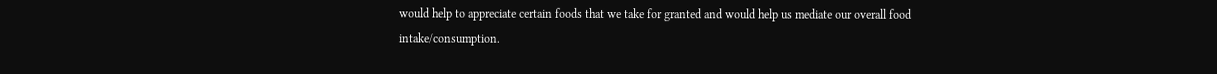would help to appreciate certain foods that we take for granted and would help us mediate our overall food intake/consumption.